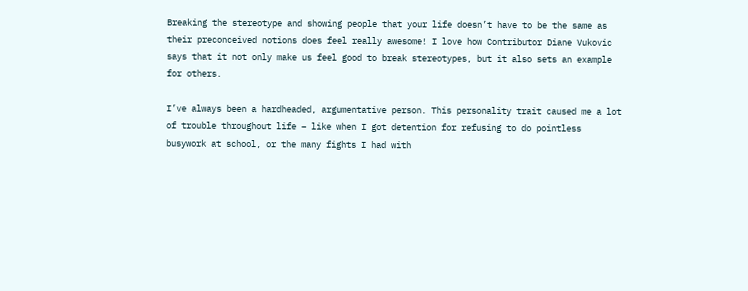Breaking the stereotype and showing people that your life doesn’t have to be the same as their preconceived notions does feel really awesome! I love how Contributor Diane Vukovic says that it not only make us feel good to break stereotypes, but it also sets an example for others.

I’ve always been a hardheaded, argumentative person. This personality trait caused me a lot of trouble throughout life – like when I got detention for refusing to do pointless busywork at school, or the many fights I had with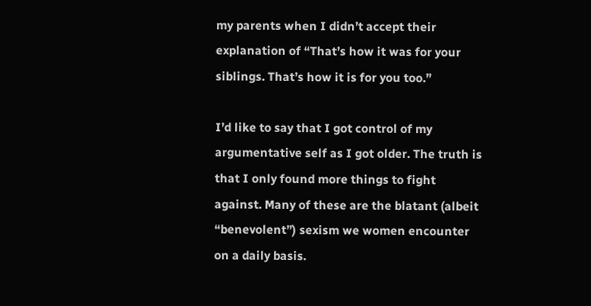my parents when I didn’t accept their explanation of “That’s how it was for your siblings. That’s how it is for you too.”

I’d like to say that I got control of my argumentative self as I got older. The truth is that I only found more things to fight against. Many of these are the blatant (albeit “benevolent”) sexism we women encounter on a daily basis.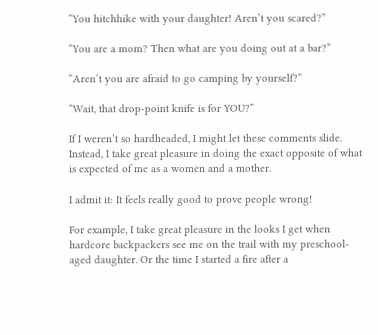“You hitchhike with your daughter! Aren’t you scared?”

“You are a mom? Then what are you doing out at a bar?”

“Aren’t you are afraid to go camping by yourself?”

“Wait, that drop-point knife is for YOU?”

If I weren’t so hardheaded, I might let these comments slide. Instead, I take great pleasure in doing the exact opposite of what is expected of me as a women and a mother.

I admit it: It feels really good to prove people wrong!

For example, I take great pleasure in the looks I get when hardcore backpackers see me on the trail with my preschool-aged daughter. Or the time I started a fire after a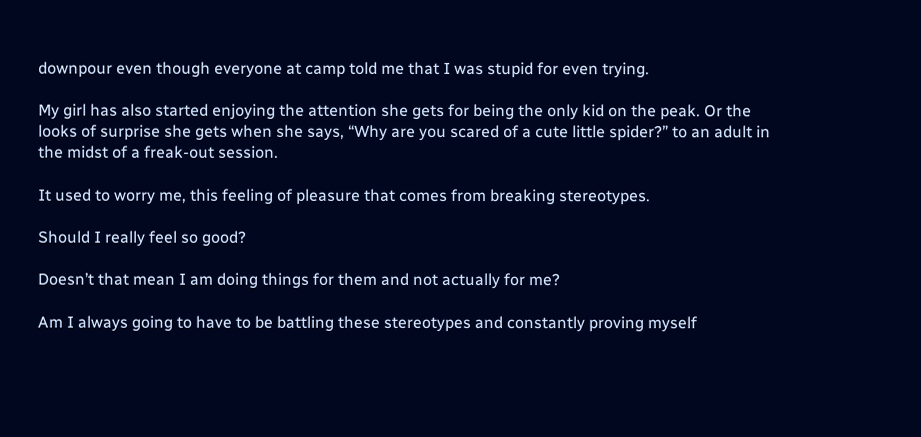downpour even though everyone at camp told me that I was stupid for even trying.

My girl has also started enjoying the attention she gets for being the only kid on the peak. Or the looks of surprise she gets when she says, “Why are you scared of a cute little spider?” to an adult in the midst of a freak-out session.

It used to worry me, this feeling of pleasure that comes from breaking stereotypes.

Should I really feel so good?

Doesn’t that mean I am doing things for them and not actually for me?

Am I always going to have to be battling these stereotypes and constantly proving myself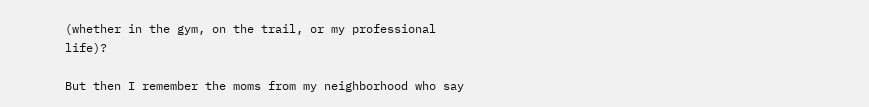(whether in the gym, on the trail, or my professional life)?

But then I remember the moms from my neighborhood who say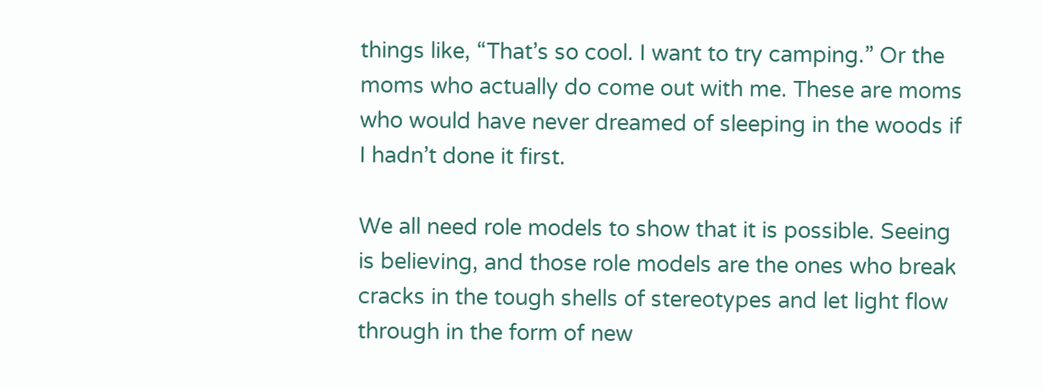things like, “That’s so cool. I want to try camping.” Or the moms who actually do come out with me. These are moms who would have never dreamed of sleeping in the woods if I hadn’t done it first.

We all need role models to show that it is possible. Seeing is believing, and those role models are the ones who break cracks in the tough shells of stereotypes and let light flow through in the form of new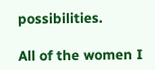possibilities.

All of the women I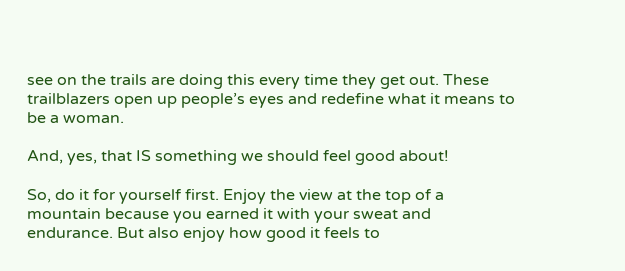see on the trails are doing this every time they get out. These trailblazers open up people’s eyes and redefine what it means to be a woman.

And, yes, that IS something we should feel good about!

So, do it for yourself first. Enjoy the view at the top of a mountain because you earned it with your sweat and endurance. But also enjoy how good it feels to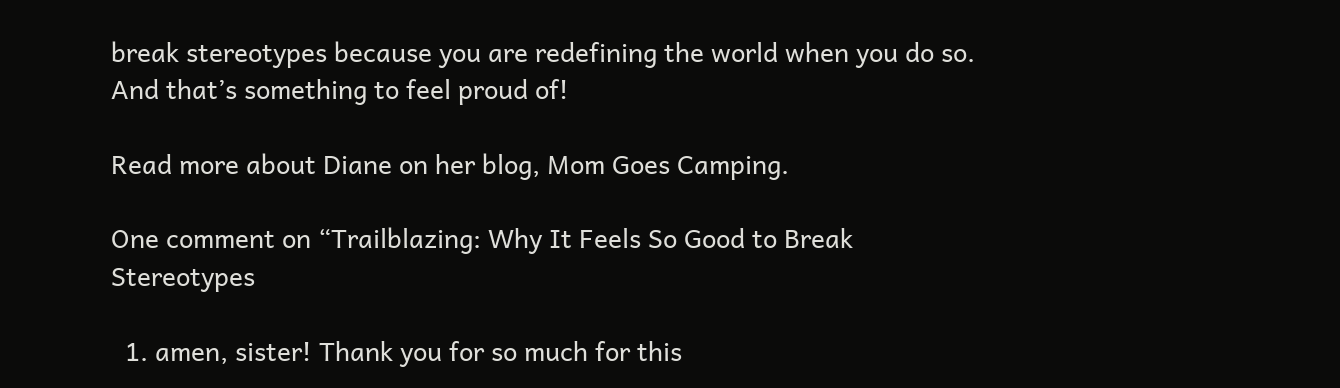break stereotypes because you are redefining the world when you do so. And that’s something to feel proud of!

Read more about Diane on her blog, Mom Goes Camping.

One comment on “Trailblazing: Why It Feels So Good to Break Stereotypes

  1. amen, sister! Thank you for so much for this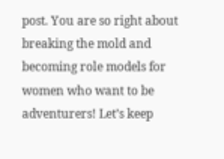post. You are so right about breaking the mold and becoming role models for women who want to be adventurers! Let’s keep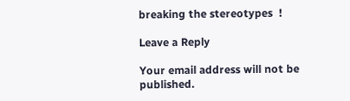breaking the stereotypes  !

Leave a Reply

Your email address will not be published.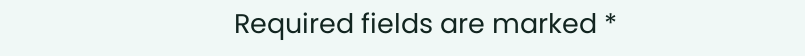Required fields are marked *